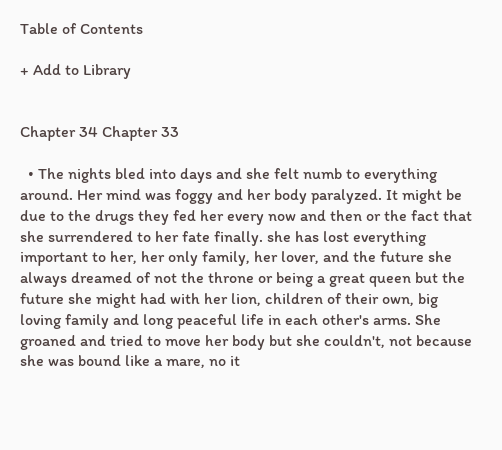Table of Contents

+ Add to Library


Chapter 34 Chapter 33

  • The nights bled into days and she felt numb to everything around. Her mind was foggy and her body paralyzed. It might be due to the drugs they fed her every now and then or the fact that she surrendered to her fate finally. she has lost everything important to her, her only family, her lover, and the future she always dreamed of not the throne or being a great queen but the future she might had with her lion, children of their own, big loving family and long peaceful life in each other's arms. She groaned and tried to move her body but she couldn't, not because she was bound like a mare, no it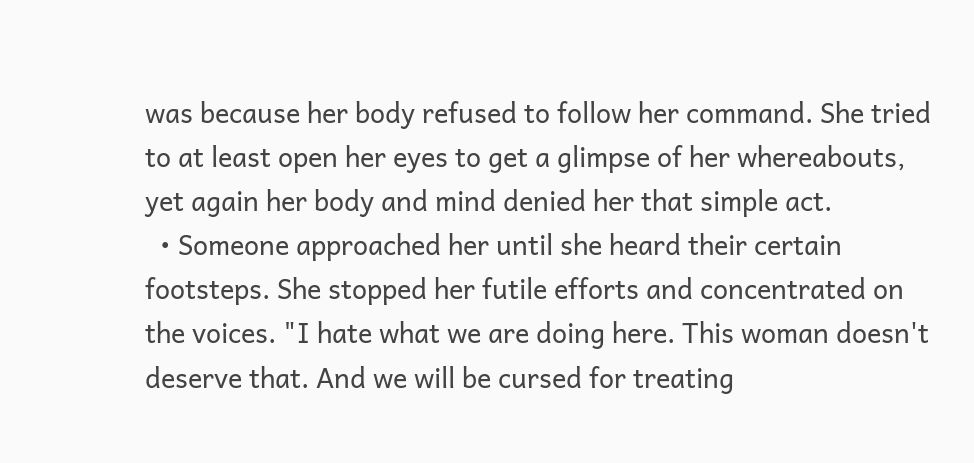was because her body refused to follow her command. She tried to at least open her eyes to get a glimpse of her whereabouts, yet again her body and mind denied her that simple act.
  • Someone approached her until she heard their certain footsteps. She stopped her futile efforts and concentrated on the voices. "I hate what we are doing here. This woman doesn't deserve that. And we will be cursed for treating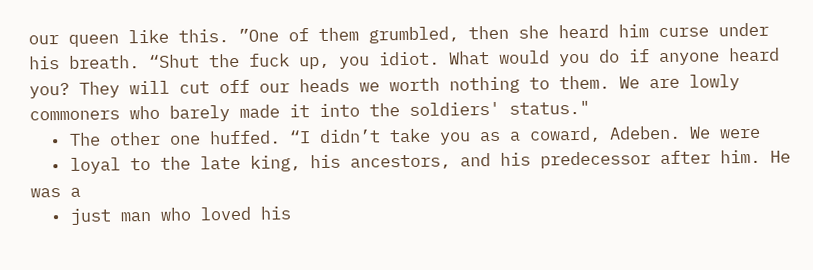our queen like this. ”One of them grumbled, then she heard him curse under his breath. “Shut the fuck up, you idiot. What would you do if anyone heard you? They will cut off our heads we worth nothing to them. We are lowly commoners who barely made it into the soldiers' status."
  • The other one huffed. “I didn’t take you as a coward, Adeben. We were
  • loyal to the late king, his ancestors, and his predecessor after him. He was a
  • just man who loved his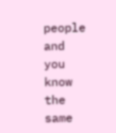people and you know the same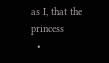as I, that the princess
  •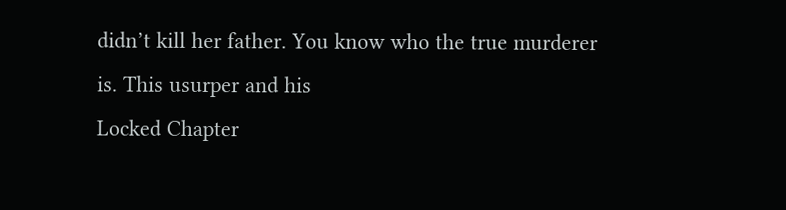didn’t kill her father. You know who the true murderer is. This usurper and his
Locked Chapter